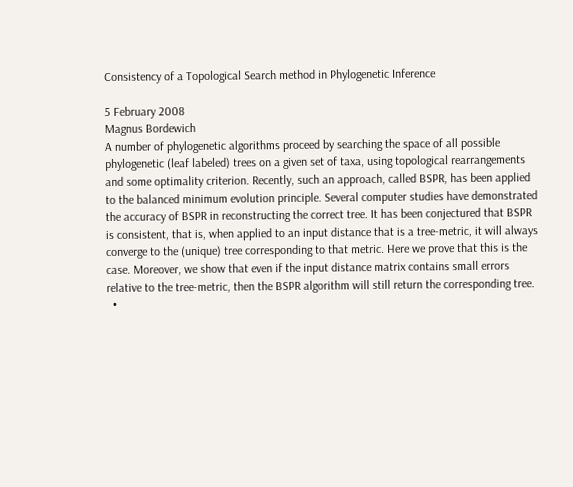Consistency of a Topological Search method in Phylogenetic Inference

5 February 2008
Magnus Bordewich
A number of phylogenetic algorithms proceed by searching the space of all possible phylogenetic (leaf labeled) trees on a given set of taxa, using topological rearrangements and some optimality criterion. Recently, such an approach, called BSPR, has been applied to the balanced minimum evolution principle. Several computer studies have demonstrated the accuracy of BSPR in reconstructing the correct tree. It has been conjectured that BSPR is consistent, that is, when applied to an input distance that is a tree-metric, it will always converge to the (unique) tree corresponding to that metric. Here we prove that this is the case. Moreover, we show that even if the input distance matrix contains small errors relative to the tree-metric, then the BSPR algorithm will still return the corresponding tree.
  •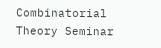Combinatorial Theory Seminar